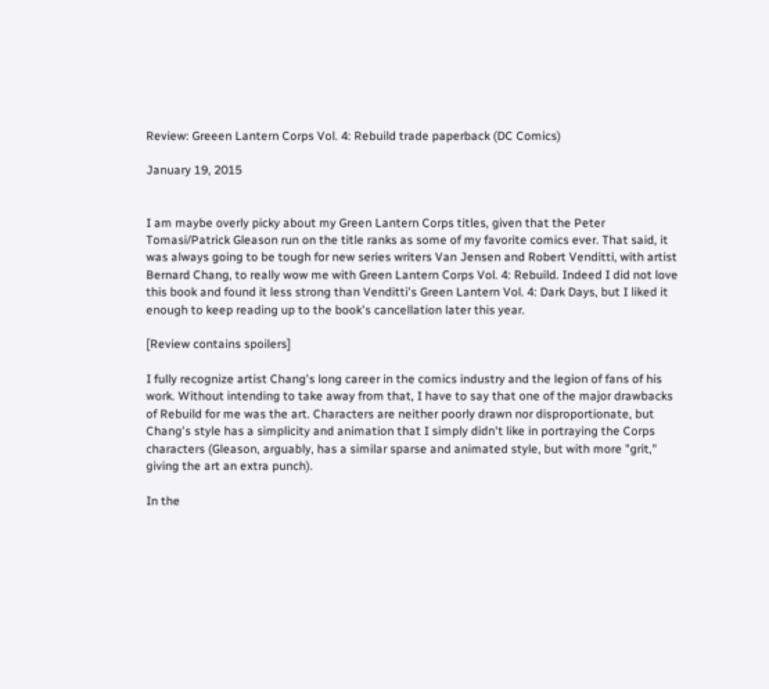Review: Greeen Lantern Corps Vol. 4: Rebuild trade paperback (DC Comics)

January 19, 2015


I am maybe overly picky about my Green Lantern Corps titles, given that the Peter Tomasi/Patrick Gleason run on the title ranks as some of my favorite comics ever. That said, it was always going to be tough for new series writers Van Jensen and Robert Venditti, with artist Bernard Chang, to really wow me with Green Lantern Corps Vol. 4: Rebuild. Indeed I did not love this book and found it less strong than Venditti's Green Lantern Vol. 4: Dark Days, but I liked it enough to keep reading up to the book's cancellation later this year.

[Review contains spoilers]

I fully recognize artist Chang's long career in the comics industry and the legion of fans of his work. Without intending to take away from that, I have to say that one of the major drawbacks of Rebuild for me was the art. Characters are neither poorly drawn nor disproportionate, but Chang's style has a simplicity and animation that I simply didn't like in portraying the Corps characters (Gleason, arguably, has a similar sparse and animated style, but with more "grit," giving the art an extra punch).

In the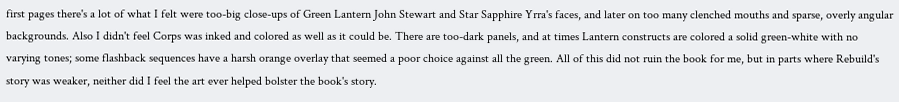first pages there's a lot of what I felt were too-big close-ups of Green Lantern John Stewart and Star Sapphire Yrra's faces, and later on too many clenched mouths and sparse, overly angular backgrounds. Also I didn't feel Corps was inked and colored as well as it could be. There are too-dark panels, and at times Lantern constructs are colored a solid green-white with no varying tones; some flashback sequences have a harsh orange overlay that seemed a poor choice against all the green. All of this did not ruin the book for me, but in parts where Rebuild's story was weaker, neither did I feel the art ever helped bolster the book's story.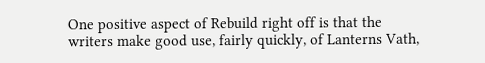One positive aspect of Rebuild right off is that the writers make good use, fairly quickly, of Lanterns Vath,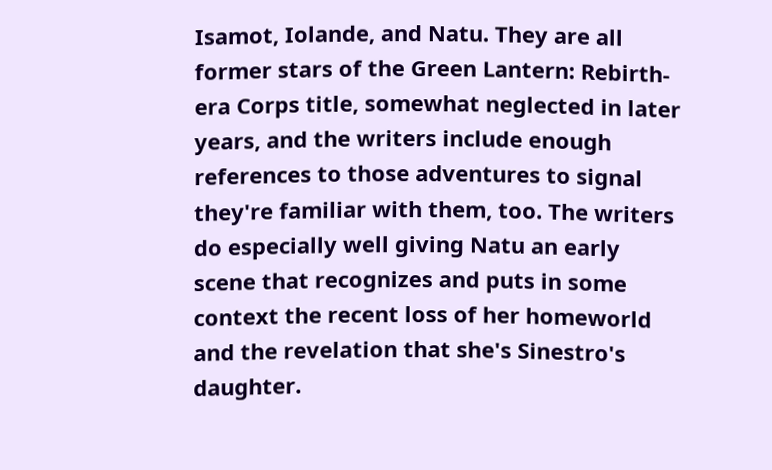Isamot, Iolande, and Natu. They are all former stars of the Green Lantern: Rebirth-era Corps title, somewhat neglected in later years, and the writers include enough references to those adventures to signal they're familiar with them, too. The writers do especially well giving Natu an early scene that recognizes and puts in some context the recent loss of her homeworld and the revelation that she's Sinestro's daughter.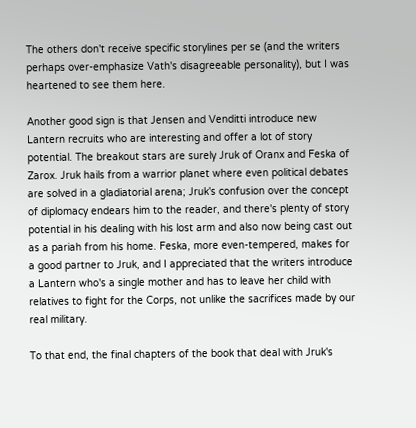The others don't receive specific storylines per se (and the writers perhaps over-emphasize Vath's disagreeable personality), but I was heartened to see them here.

Another good sign is that Jensen and Venditti introduce new Lantern recruits who are interesting and offer a lot of story potential. The breakout stars are surely Jruk of Oranx and Feska of Zarox. Jruk hails from a warrior planet where even political debates are solved in a gladiatorial arena; Jruk's confusion over the concept of diplomacy endears him to the reader, and there's plenty of story potential in his dealing with his lost arm and also now being cast out as a pariah from his home. Feska, more even-tempered, makes for a good partner to Jruk, and I appreciated that the writers introduce a Lantern who's a single mother and has to leave her child with relatives to fight for the Corps, not unlike the sacrifices made by our real military.

To that end, the final chapters of the book that deal with Jruk's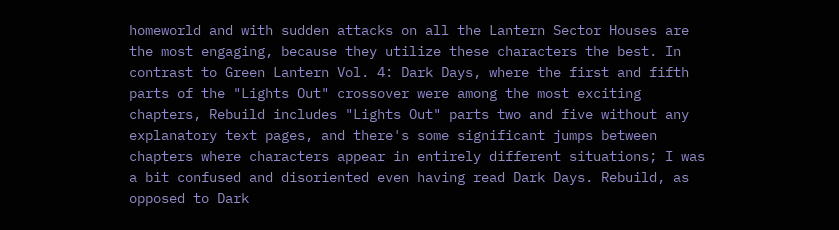homeworld and with sudden attacks on all the Lantern Sector Houses are the most engaging, because they utilize these characters the best. In contrast to Green Lantern Vol. 4: Dark Days, where the first and fifth parts of the "Lights Out" crossover were among the most exciting chapters, Rebuild includes "Lights Out" parts two and five without any explanatory text pages, and there's some significant jumps between chapters where characters appear in entirely different situations; I was a bit confused and disoriented even having read Dark Days. Rebuild, as opposed to Dark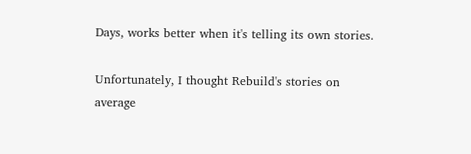Days, works better when it's telling its own stories.

Unfortunately, I thought Rebuild's stories on average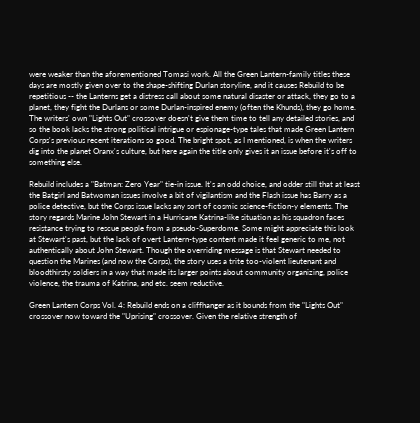were weaker than the aforementioned Tomasi work. All the Green Lantern-family titles these days are mostly given over to the shape-shifting Durlan storyline, and it causes Rebuild to be repetitious -- the Lanterns get a distress call about some natural disaster or attack, they go to a planet, they fight the Durlans or some Durlan-inspired enemy (often the Khunds), they go home. The writers' own "Lights Out" crossover doesn't give them time to tell any detailed stories, and so the book lacks the strong political intrigue or espionage-type tales that made Green Lantern Corps's previous recent iterations so good. The bright spot, as I mentioned, is when the writers dig into the planet Oranx's culture, but here again the title only gives it an issue before it's off to something else.

Rebuild includes a "Batman: Zero Year" tie-in issue. It's an odd choice, and odder still that at least the Batgirl and Batwoman issues involve a bit of vigilantism and the Flash issue has Barry as a police detective, but the Corps issue lacks any sort of cosmic science-fiction-y elements. The story regards Marine John Stewart in a Hurricane Katrina-like situation as his squadron faces resistance trying to rescue people from a pseudo-Superdome. Some might appreciate this look at Stewart's past, but the lack of overt Lantern-type content made it feel generic to me, not authentically about John Stewart. Though the overriding message is that Stewart needed to question the Marines (and now the Corps), the story uses a trite too-violent lieutenant and bloodthirsty soldiers in a way that made its larger points about community organizing, police violence, the trauma of Katrina, and etc. seem reductive.

Green Lantern Corps Vol. 4: Rebuild ends on a cliffhanger as it bounds from the "Lights Out" crossover now toward the "Uprising" crossover. Given the relative strength of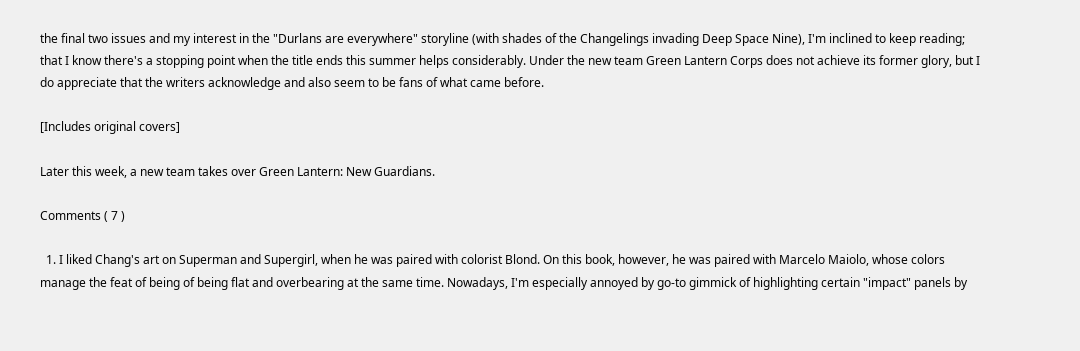the final two issues and my interest in the "Durlans are everywhere" storyline (with shades of the Changelings invading Deep Space Nine), I'm inclined to keep reading; that I know there's a stopping point when the title ends this summer helps considerably. Under the new team Green Lantern Corps does not achieve its former glory, but I do appreciate that the writers acknowledge and also seem to be fans of what came before.

[Includes original covers]

Later this week, a new team takes over Green Lantern: New Guardians.

Comments ( 7 )

  1. I liked Chang's art on Superman and Supergirl, when he was paired with colorist Blond. On this book, however, he was paired with Marcelo Maiolo, whose colors manage the feat of being of being flat and overbearing at the same time. Nowadays, I'm especially annoyed by go-to gimmick of highlighting certain "impact" panels by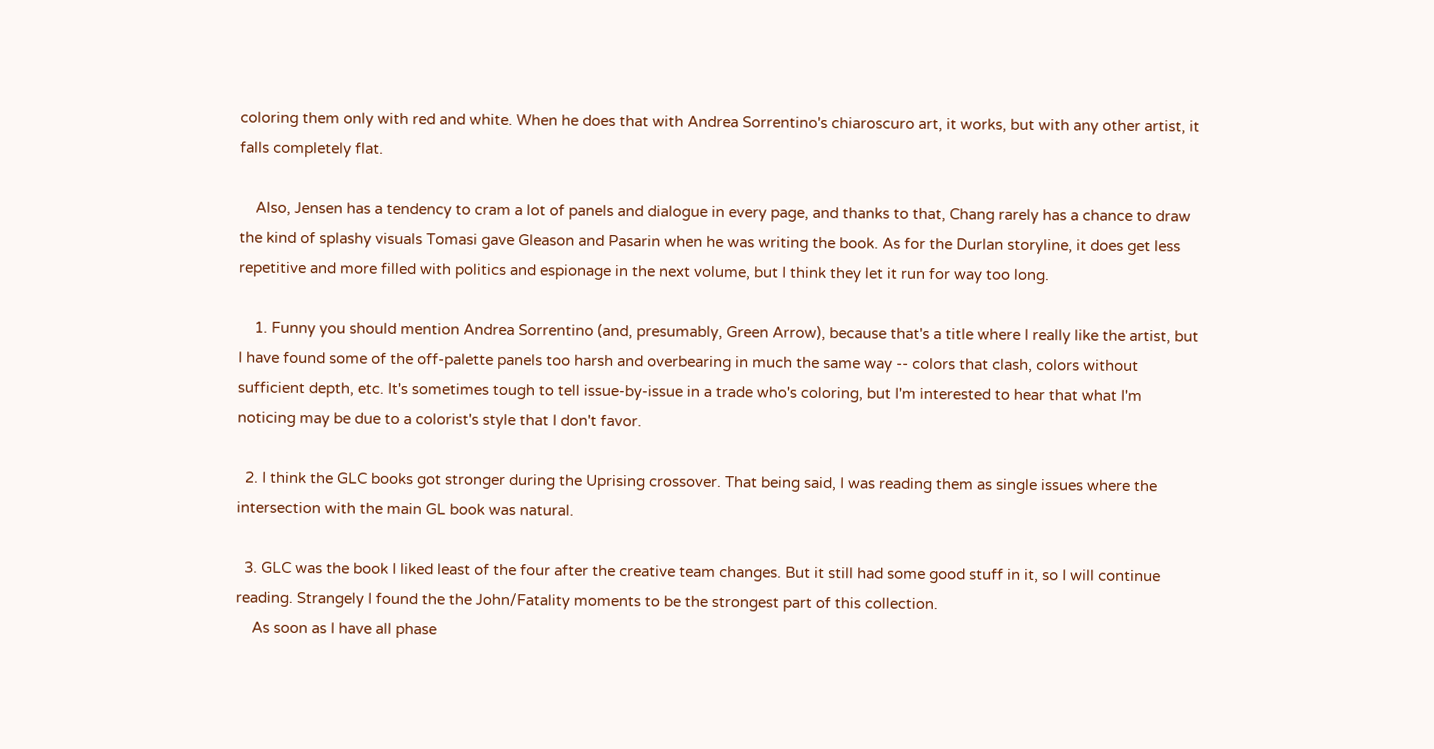coloring them only with red and white. When he does that with Andrea Sorrentino's chiaroscuro art, it works, but with any other artist, it falls completely flat.

    Also, Jensen has a tendency to cram a lot of panels and dialogue in every page, and thanks to that, Chang rarely has a chance to draw the kind of splashy visuals Tomasi gave Gleason and Pasarin when he was writing the book. As for the Durlan storyline, it does get less repetitive and more filled with politics and espionage in the next volume, but I think they let it run for way too long.

    1. Funny you should mention Andrea Sorrentino (and, presumably, Green Arrow), because that's a title where I really like the artist, but I have found some of the off-palette panels too harsh and overbearing in much the same way -- colors that clash, colors without sufficient depth, etc. It's sometimes tough to tell issue-by-issue in a trade who's coloring, but I'm interested to hear that what I'm noticing may be due to a colorist's style that I don't favor.

  2. I think the GLC books got stronger during the Uprising crossover. That being said, I was reading them as single issues where the intersection with the main GL book was natural.

  3. GLC was the book I liked least of the four after the creative team changes. But it still had some good stuff in it, so I will continue reading. Strangely I found the the John/Fatality moments to be the strongest part of this collection.
    As soon as I have all phase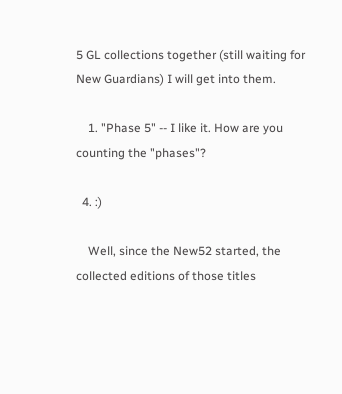5 GL collections together (still waiting for New Guardians) I will get into them.

    1. "Phase 5" -- I like it. How are you counting the "phases"?

  4. :)

    Well, since the New52 started, the collected editions of those titles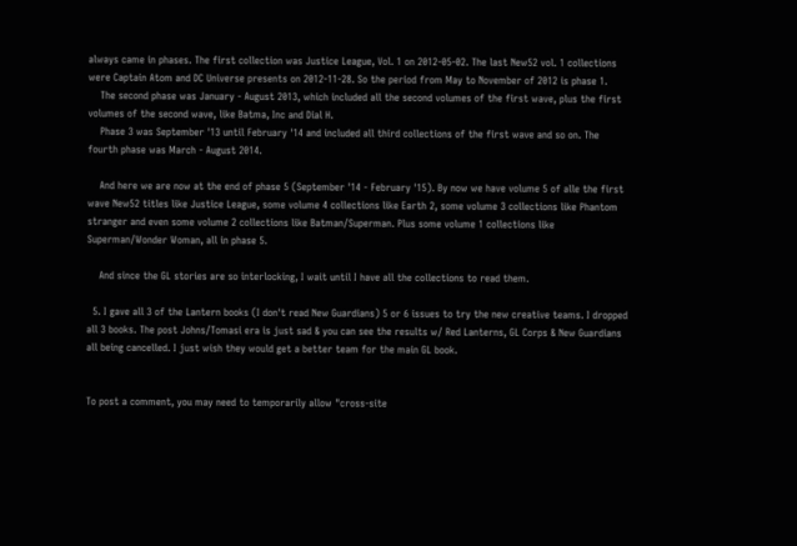always came in phases. The first collection was Justice League, Vol. 1 on 2012-05-02. The last New52 vol. 1 collections were Captain Atom and DC Universe presents on 2012-11-28. So the period from May to November of 2012 is phase 1.
    The second phase was January - August 2013, which included all the second volumes of the first wave, plus the first volumes of the second wave, like Batma, Inc and Dial H.
    Phase 3 was September '13 until February '14 and included all third collections of the first wave and so on. The fourth phase was March - August 2014.

    And here we are now at the end of phase 5 (September '14 - February '15). By now we have volume 5 of alle the first wave New52 titles like Justice League, some volume 4 collections like Earth 2, some volume 3 collections like Phantom stranger and even some volume 2 collections like Batman/Superman. Plus some volume 1 collections like Superman/Wonder Woman, all in phase 5.

    And since the GL stories are so interlocking, I wait until I have all the collections to read them.

  5. I gave all 3 of the Lantern books (I don't read New Guardians) 5 or 6 issues to try the new creative teams. I dropped all 3 books. The post Johns/Tomasi era is just sad & you can see the results w/ Red Lanterns, GL Corps & New Guardians all being cancelled. I just wish they would get a better team for the main GL book.


To post a comment, you may need to temporarily allow "cross-site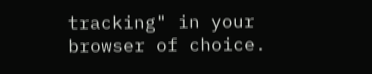tracking" in your browser of choice.